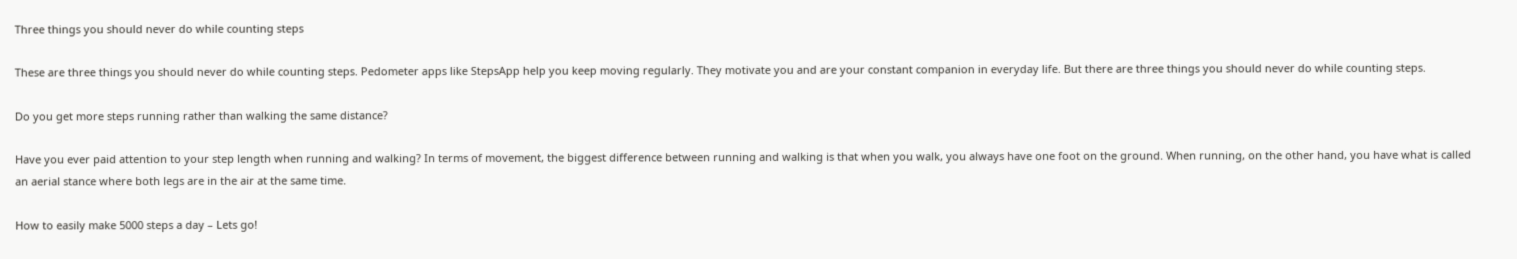Three things you should never do while counting steps

These are three things you should never do while counting steps. Pedometer apps like StepsApp help you keep moving regularly. They motivate you and are your constant companion in everyday life. But there are three things you should never do while counting steps.

Do you get more steps running rather than walking the same distance?

Have you ever paid attention to your step length when running and walking? In terms of movement, the biggest difference between running and walking is that when you walk, you always have one foot on the ground. When running, on the other hand, you have what is called an aerial stance where both legs are in the air at the same time.

How to easily make 5000 steps a day – Lets go!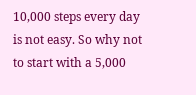10,000 steps every day is not easy. So why not to start with a 5,000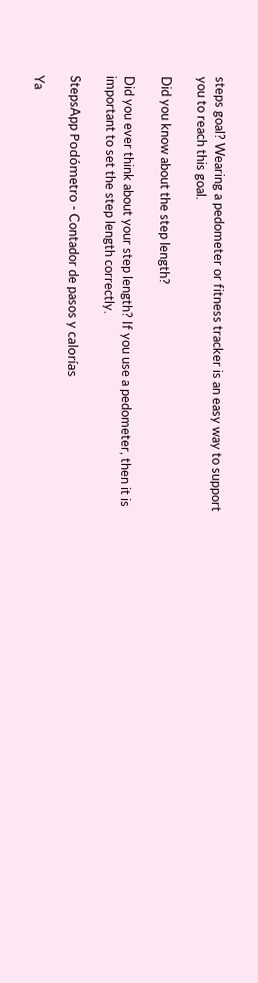steps goal? Wearing a pedometer or fitness tracker is an easy way to support you to reach this goal.

Did you know about the step length?

Did you ever think about your step length? If you use a pedometer, then it is important to set the step length correctly.

StepsApp Podómetro - Contador de pasos y calorías

Ya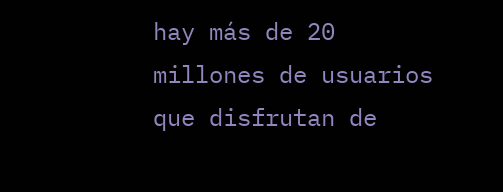hay más de 20 millones de usuarios que disfrutan de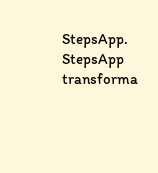StepsApp.
StepsApp transforma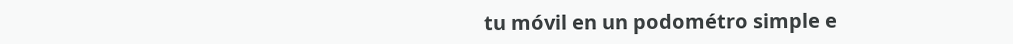tu móvil en un podométro simple e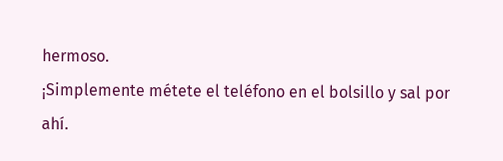hermoso.
¡Simplemente métete el teléfono en el bolsillo y sal por ahí.